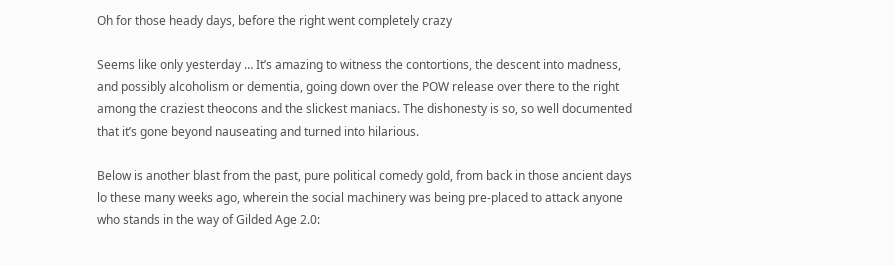Oh for those heady days, before the right went completely crazy

Seems like only yesterday … It’s amazing to witness the contortions, the descent into madness, and possibly alcoholism or dementia, going down over the POW release over there to the right among the craziest theocons and the slickest maniacs. The dishonesty is so, so well documented that it’s gone beyond nauseating and turned into hilarious.

Below is another blast from the past, pure political comedy gold, from back in those ancient days lo these many weeks ago, wherein the social machinery was being pre-placed to attack anyone who stands in the way of Gilded Age 2.0: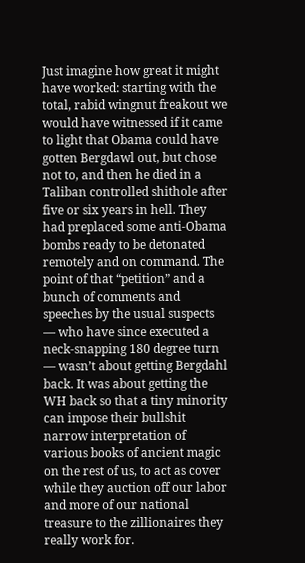Just imagine how great it might have worked: starting with the total, rabid wingnut freakout we would have witnessed if it came to light that Obama could have gotten Bergdawl out, but chose not to, and then he died in a Taliban controlled shithole after five or six years in hell. They had preplaced some anti-Obama bombs ready to be detonated remotely and on command. The point of that “petition” and a bunch of comments and speeches by the usual suspects — who have since executed a neck-snapping 180 degree turn — wasn’t about getting Bergdahl back. It was about getting the WH back so that a tiny minority can impose their bullshit narrow interpretation of various books of ancient magic on the rest of us, to act as cover while they auction off our labor and more of our national treasure to the zillionaires they really work for.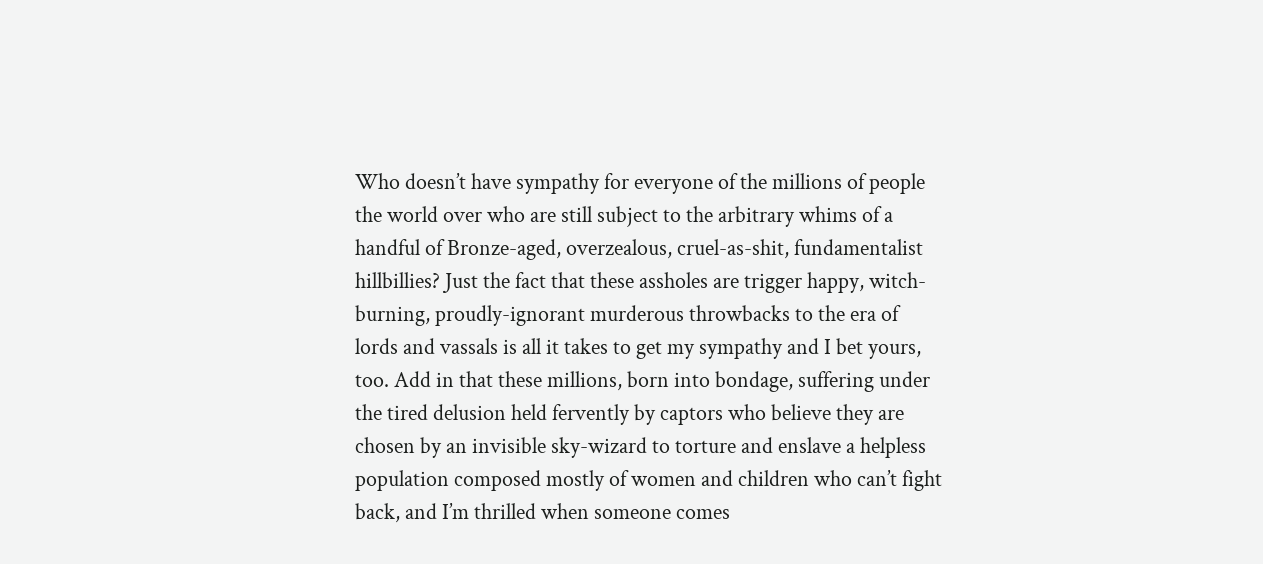Who doesn’t have sympathy for everyone of the millions of people the world over who are still subject to the arbitrary whims of a handful of Bronze-aged, overzealous, cruel-as-shit, fundamentalist hillbillies? Just the fact that these assholes are trigger happy, witch-burning, proudly-ignorant murderous throwbacks to the era of lords and vassals is all it takes to get my sympathy and I bet yours, too. Add in that these millions, born into bondage, suffering under the tired delusion held fervently by captors who believe they are chosen by an invisible sky-wizard to torture and enslave a helpless population composed mostly of women and children who can’t fight back, and I’m thrilled when someone comes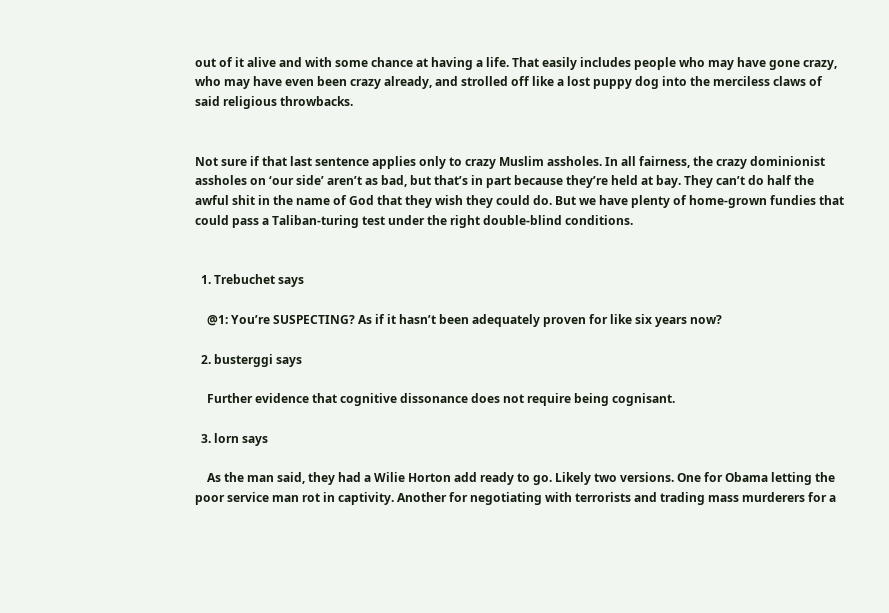out of it alive and with some chance at having a life. That easily includes people who may have gone crazy, who may have even been crazy already, and strolled off like a lost puppy dog into the merciless claws of said religious throwbacks.


Not sure if that last sentence applies only to crazy Muslim assholes. In all fairness, the crazy dominionist assholes on ‘our side’ aren’t as bad, but that’s in part because they’re held at bay. They can’t do half the awful shit in the name of God that they wish they could do. But we have plenty of home-grown fundies that could pass a Taliban-turing test under the right double-blind conditions.


  1. Trebuchet says

    @1: You’re SUSPECTING? As if it hasn’t been adequately proven for like six years now?

  2. busterggi says

    Further evidence that cognitive dissonance does not require being cognisant.

  3. lorn says

    As the man said, they had a Wilie Horton add ready to go. Likely two versions. One for Obama letting the poor service man rot in captivity. Another for negotiating with terrorists and trading mass murderers for a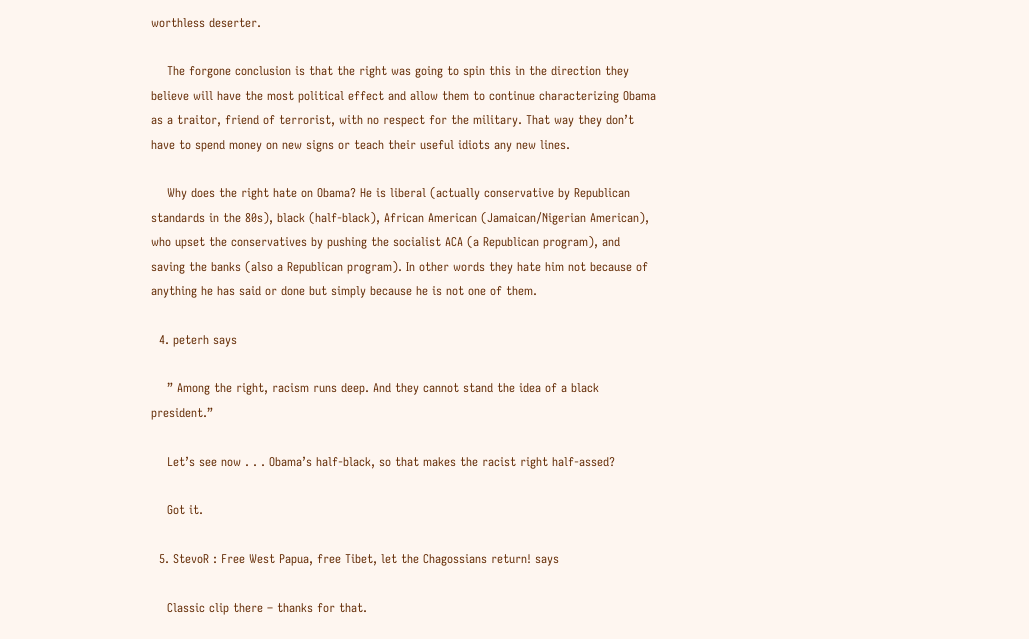worthless deserter.

    The forgone conclusion is that the right was going to spin this in the direction they believe will have the most political effect and allow them to continue characterizing Obama as a traitor, friend of terrorist, with no respect for the military. That way they don’t have to spend money on new signs or teach their useful idiots any new lines.

    Why does the right hate on Obama? He is liberal (actually conservative by Republican standards in the 80s), black (half-black), African American (Jamaican/Nigerian American), who upset the conservatives by pushing the socialist ACA (a Republican program), and saving the banks (also a Republican program). In other words they hate him not because of anything he has said or done but simply because he is not one of them.

  4. peterh says

    ” Among the right, racism runs deep. And they cannot stand the idea of a black president.”

    Let’s see now . . . Obama’s half-black, so that makes the racist right half-assed?

    Got it.

  5. StevoR : Free West Papua, free Tibet, let the Chagossians return! says

    Classic clip there – thanks for that.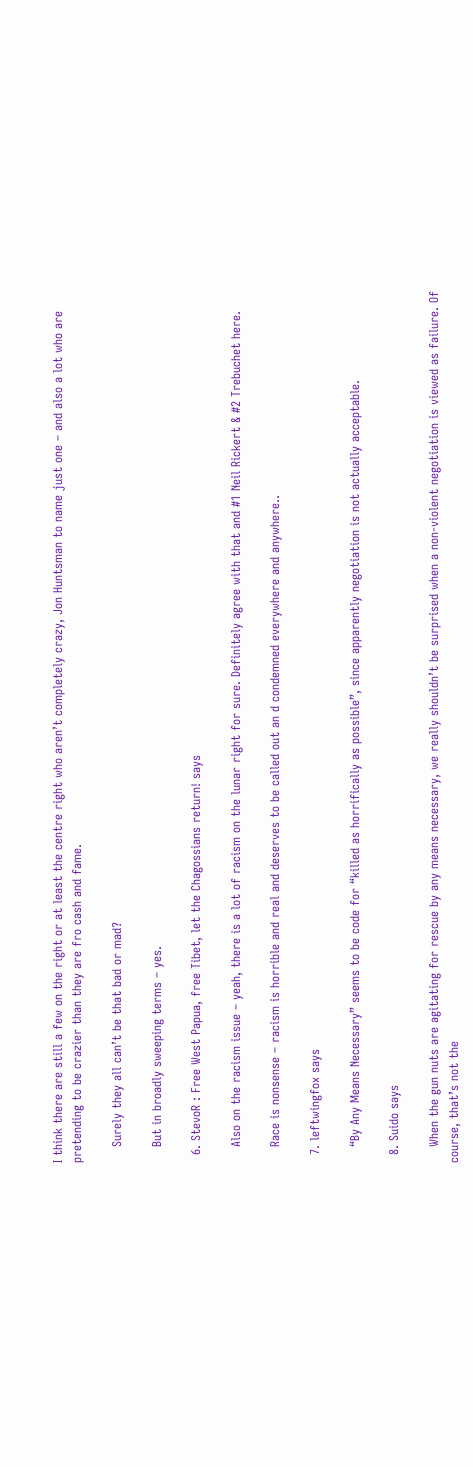I think there are still a few on the right or at least the centre right who aren’t completely crazy, Jon Huntsman to name just one – and also a lot who are pretending to be crazier than they are fro cash and fame.

    Surely they all can’t be that bad or mad?

    But in broadly sweeping terms – yes.

  6. StevoR : Free West Papua, free Tibet, let the Chagossians return! says

    Also on the racism issue – yeah, there is a lot of racism on the lunar right for sure. Definitely agree with that and #1 Neil Rickert & #2 Trebuchet here.

    Race is nonsense – racism is horrible and real and deserves to be called out an d condemned everywhere and anywhere..

  7. leftwingfox says

    “By Any Means Necessary” seems to be code for “killed as horrifically as possible”, since apparently negotiation is not actually acceptable.

  8. Suido says

    When the gun nuts are agitating for rescue by any means necessary, we really shouldn’t be surprised when a non-violent negotiation is viewed as failure. Of course, that’s not the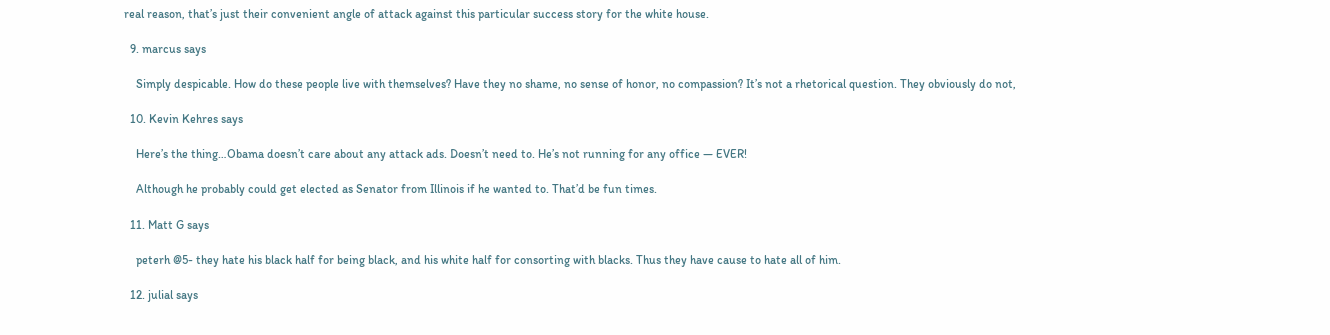real reason, that’s just their convenient angle of attack against this particular success story for the white house.

  9. marcus says

    Simply despicable. How do these people live with themselves? Have they no shame, no sense of honor, no compassion? It’s not a rhetorical question. They obviously do not,

  10. Kevin Kehres says

    Here’s the thing…Obama doesn’t care about any attack ads. Doesn’t need to. He’s not running for any office — EVER!

    Although he probably could get elected as Senator from Illinois if he wanted to. That’d be fun times.

  11. Matt G says

    peterh @5- they hate his black half for being black, and his white half for consorting with blacks. Thus they have cause to hate all of him.

  12. julial says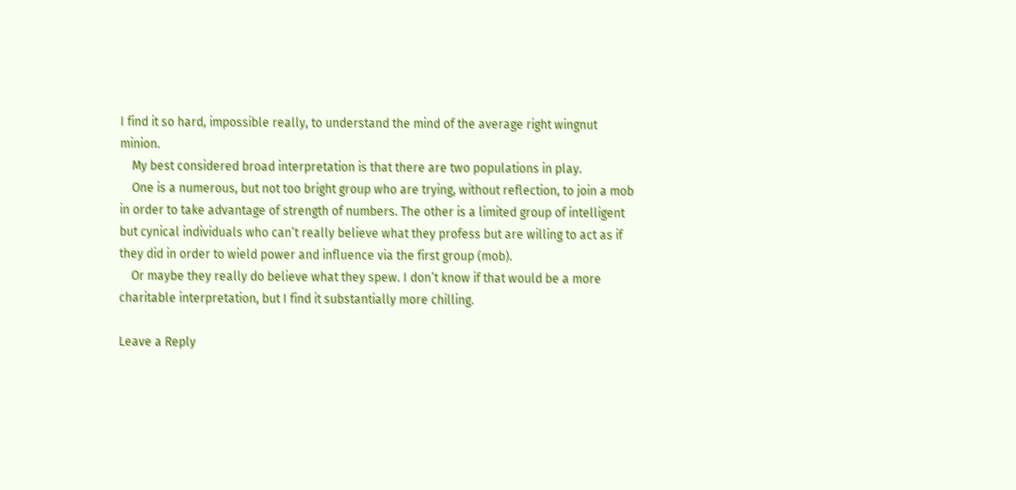I find it so hard, impossible really, to understand the mind of the average right wingnut minion.
    My best considered broad interpretation is that there are two populations in play.
    One is a numerous, but not too bright group who are trying, without reflection, to join a mob in order to take advantage of strength of numbers. The other is a limited group of intelligent but cynical individuals who can’t really believe what they profess but are willing to act as if they did in order to wield power and influence via the first group (mob).
    Or maybe they really do believe what they spew. I don’t know if that would be a more charitable interpretation, but I find it substantially more chilling.

Leave a Reply